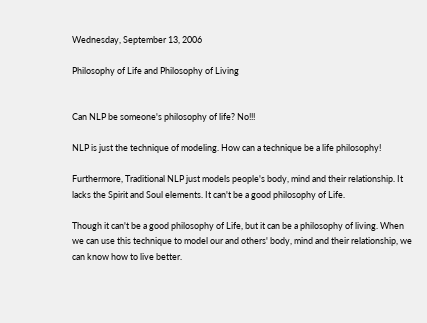Wednesday, September 13, 2006

Philosophy of Life and Philosophy of Living


Can NLP be someone's philosophy of life? No!!!

NLP is just the technique of modeling. How can a technique be a life philosophy!

Furthermore, Traditional NLP just models people's body, mind and their relationship. It lacks the Spirit and Soul elements. It can't be a good philosophy of Life.

Though it can't be a good philosophy of Life, but it can be a philosophy of living. When we can use this technique to model our and others' body, mind and their relationship, we can know how to live better.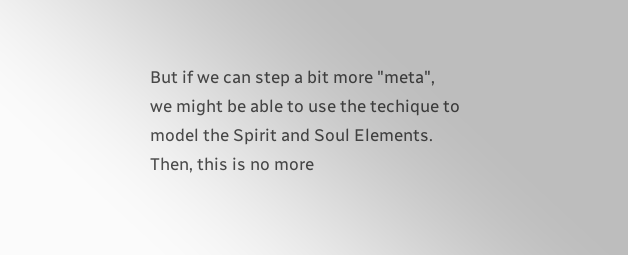But if we can step a bit more "meta", we might be able to use the techique to model the Spirit and Soul Elements. Then, this is no more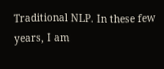Traditional NLP. In these few years, I am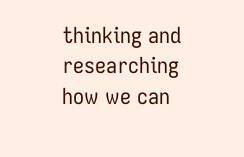thinking and researching how we can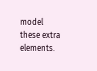model these extra elements.